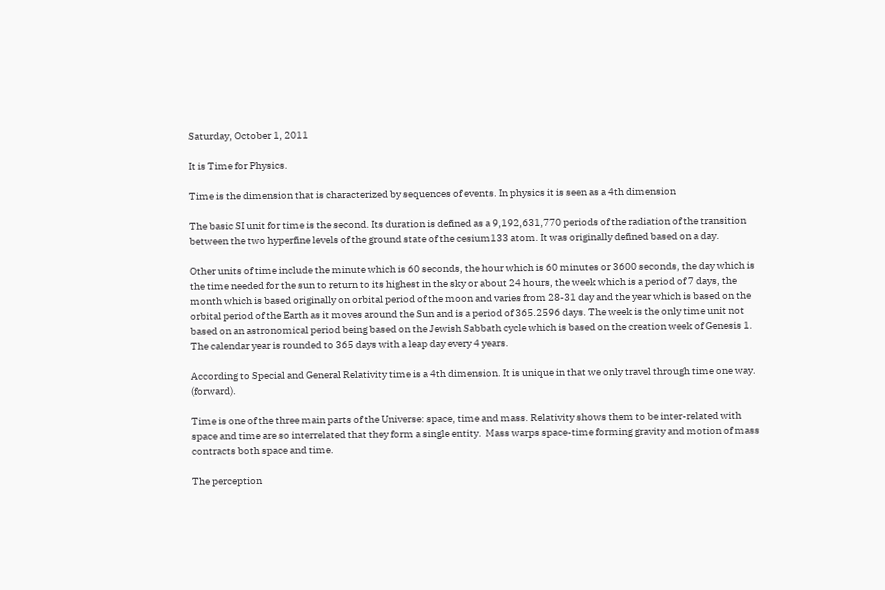Saturday, October 1, 2011

It is Time for Physics.

Time is the dimension that is characterized by sequences of events. In physics it is seen as a 4th dimension

The basic SI unit for time is the second. Its duration is defined as a 9,192,631,770 periods of the radiation of the transition between the two hyperfine levels of the ground state of the cesium133 atom. It was originally defined based on a day.

Other units of time include the minute which is 60 seconds, the hour which is 60 minutes or 3600 seconds, the day which is the time needed for the sun to return to its highest in the sky or about 24 hours, the week which is a period of 7 days, the month which is based originally on orbital period of the moon and varies from 28-31 day and the year which is based on the orbital period of the Earth as it moves around the Sun and is a period of 365.2596 days. The week is the only time unit not based on an astronomical period being based on the Jewish Sabbath cycle which is based on the creation week of Genesis 1. The calendar year is rounded to 365 days with a leap day every 4 years.

According to Special and General Relativity time is a 4th dimension. It is unique in that we only travel through time one way. (forward).

Time is one of the three main parts of the Universe: space, time and mass. Relativity shows them to be inter-related with space and time are so interrelated that they form a single entity.  Mass warps space-time forming gravity and motion of mass contracts both space and time.

The perception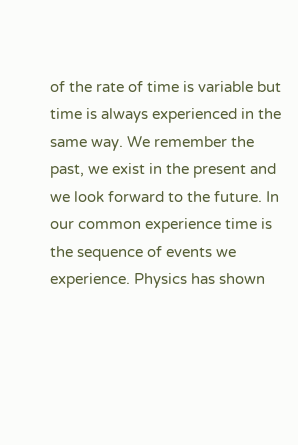of the rate of time is variable but time is always experienced in the same way. We remember the past, we exist in the present and we look forward to the future. In our common experience time is the sequence of events we experience. Physics has shown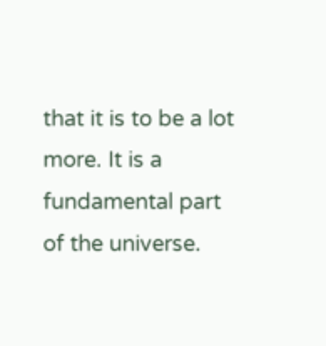that it is to be a lot more. It is a fundamental part of the universe.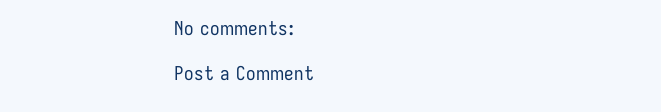No comments:

Post a Comment